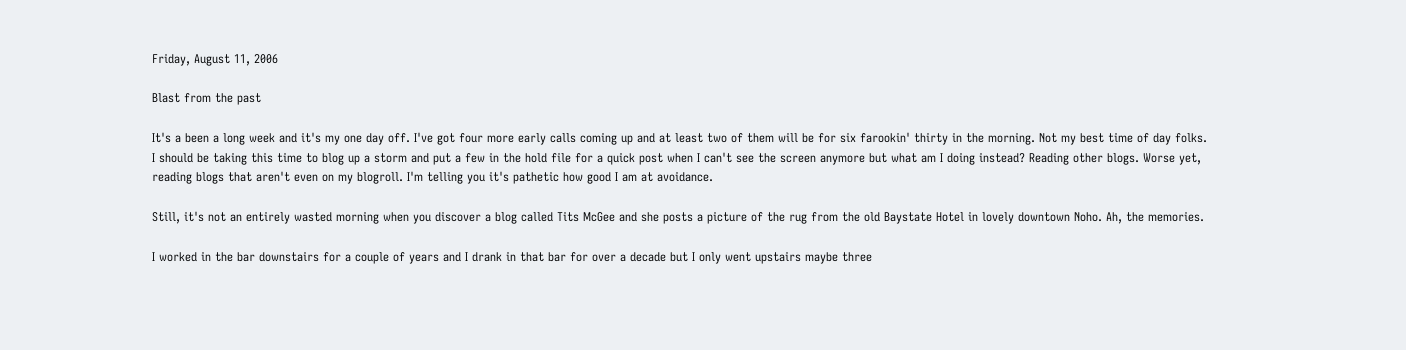Friday, August 11, 2006

Blast from the past

It's a been a long week and it's my one day off. I've got four more early calls coming up and at least two of them will be for six farookin' thirty in the morning. Not my best time of day folks. I should be taking this time to blog up a storm and put a few in the hold file for a quick post when I can't see the screen anymore but what am I doing instead? Reading other blogs. Worse yet, reading blogs that aren't even on my blogroll. I'm telling you it's pathetic how good I am at avoidance.

Still, it's not an entirely wasted morning when you discover a blog called Tits McGee and she posts a picture of the rug from the old Baystate Hotel in lovely downtown Noho. Ah, the memories.

I worked in the bar downstairs for a couple of years and I drank in that bar for over a decade but I only went upstairs maybe three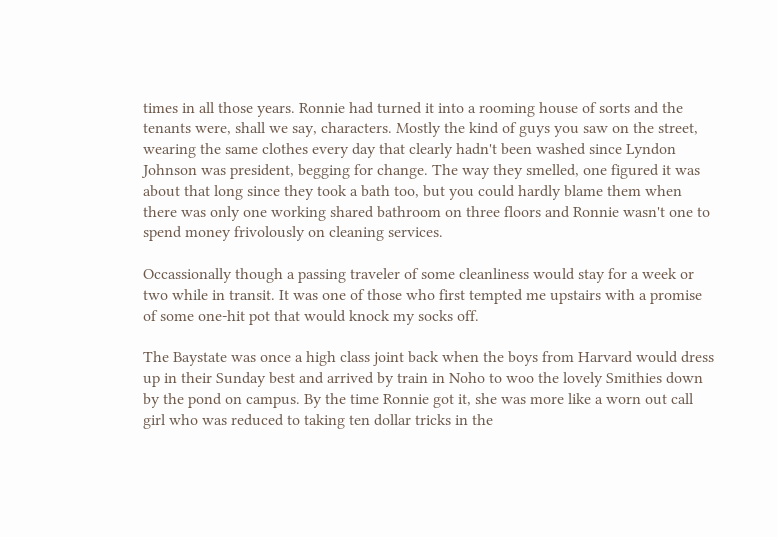times in all those years. Ronnie had turned it into a rooming house of sorts and the tenants were, shall we say, characters. Mostly the kind of guys you saw on the street, wearing the same clothes every day that clearly hadn't been washed since Lyndon Johnson was president, begging for change. The way they smelled, one figured it was about that long since they took a bath too, but you could hardly blame them when there was only one working shared bathroom on three floors and Ronnie wasn't one to spend money frivolously on cleaning services.

Occassionally though a passing traveler of some cleanliness would stay for a week or two while in transit. It was one of those who first tempted me upstairs with a promise of some one-hit pot that would knock my socks off.

The Baystate was once a high class joint back when the boys from Harvard would dress up in their Sunday best and arrived by train in Noho to woo the lovely Smithies down by the pond on campus. By the time Ronnie got it, she was more like a worn out call girl who was reduced to taking ten dollar tricks in the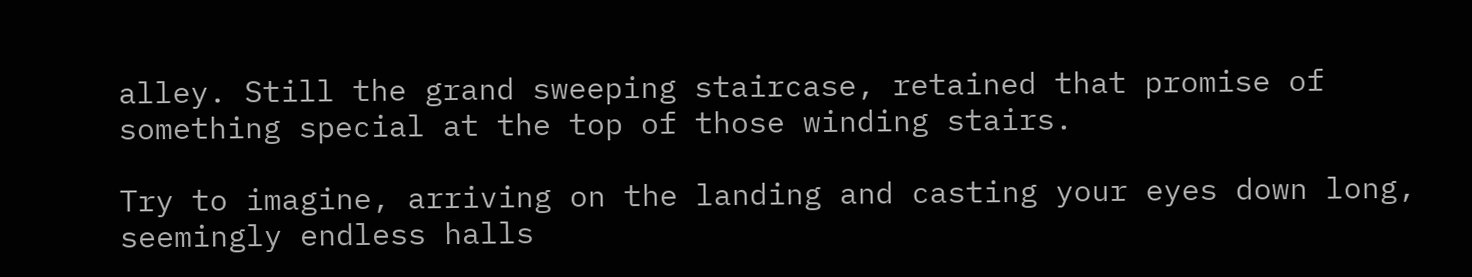alley. Still the grand sweeping staircase, retained that promise of something special at the top of those winding stairs.

Try to imagine, arriving on the landing and casting your eyes down long, seemingly endless halls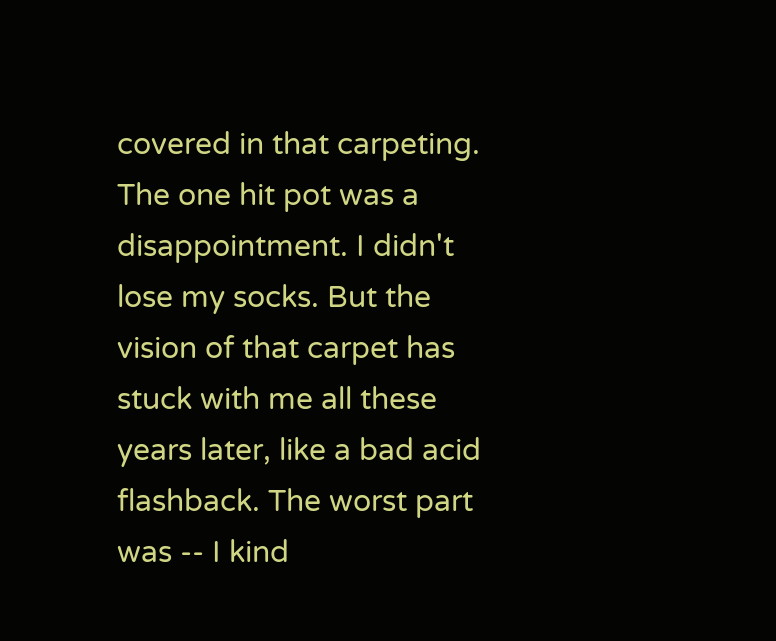covered in that carpeting. The one hit pot was a disappointment. I didn't lose my socks. But the vision of that carpet has stuck with me all these years later, like a bad acid flashback. The worst part was -- I kind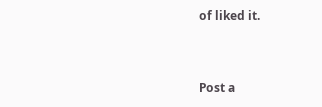of liked it.


Post a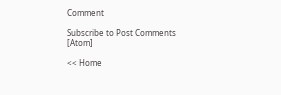Comment

Subscribe to Post Comments [Atom]

<< Home